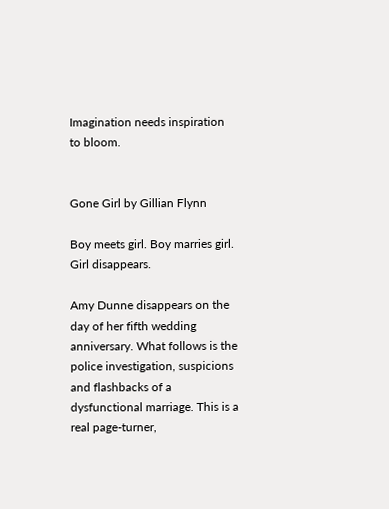Imagination needs inspiration to bloom.


Gone Girl by Gillian Flynn

Boy meets girl. Boy marries girl. Girl disappears.

Amy Dunne disappears on the day of her fifth wedding anniversary. What follows is the police investigation, suspicions and flashbacks of a dysfunctional marriage. This is a real page-turner,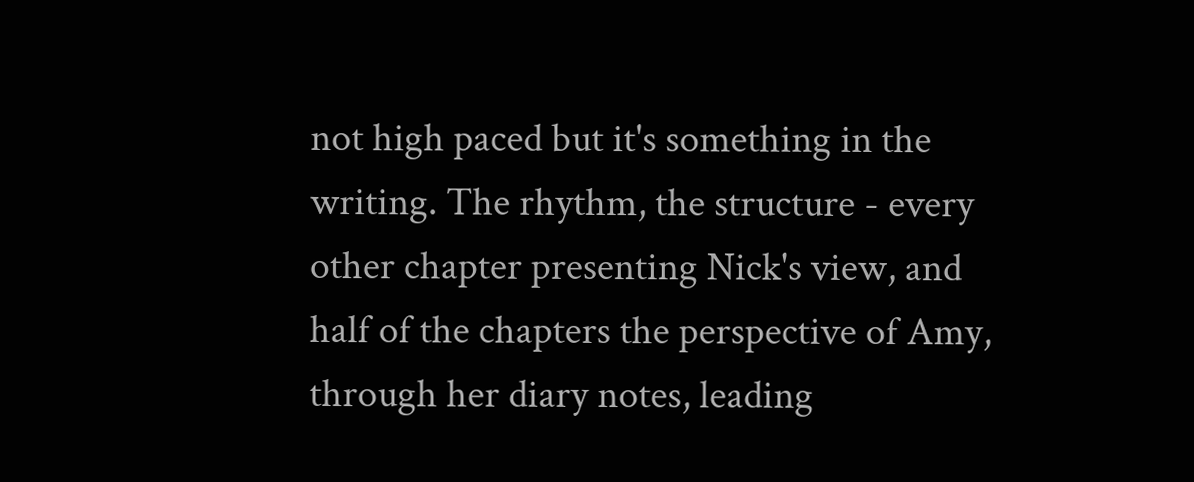not high paced but it's something in the writing. The rhythm, the structure - every other chapter presenting Nick's view, and half of the chapters the perspective of Amy, through her diary notes, leading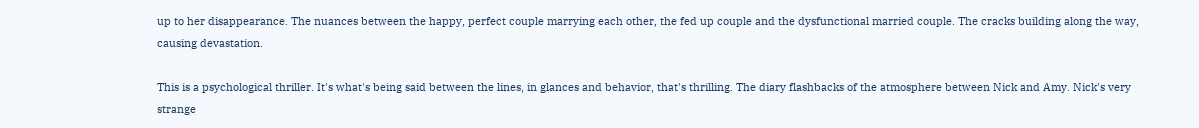up to her disappearance. The nuances between the happy, perfect couple marrying each other, the fed up couple and the dysfunctional married couple. The cracks building along the way, causing devastation.

This is a psychological thriller. It's what's being said between the lines, in glances and behavior, that's thrilling. The diary flashbacks of the atmosphere between Nick and Amy. Nick's very strange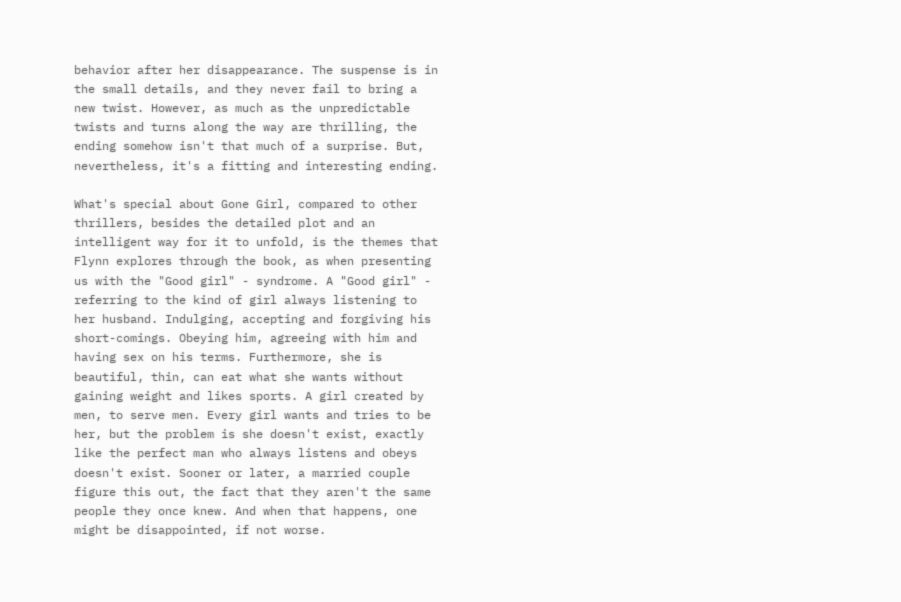behavior after her disappearance. The suspense is in the small details, and they never fail to bring a new twist. However, as much as the unpredictable twists and turns along the way are thrilling, the ending somehow isn't that much of a surprise. But, nevertheless, it's a fitting and interesting ending.

What's special about Gone Girl, compared to other thrillers, besides the detailed plot and an intelligent way for it to unfold, is the themes that Flynn explores through the book, as when presenting us with the "Good girl" - syndrome. A "Good girl" - referring to the kind of girl always listening to her husband. Indulging, accepting and forgiving his short-comings. Obeying him, agreeing with him and having sex on his terms. Furthermore, she is beautiful, thin, can eat what she wants without gaining weight and likes sports. A girl created by men, to serve men. Every girl wants and tries to be her, but the problem is she doesn't exist, exactly like the perfect man who always listens and obeys doesn't exist. Sooner or later, a married couple figure this out, the fact that they aren't the same people they once knew. And when that happens, one might be disappointed, if not worse.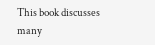This book discusses many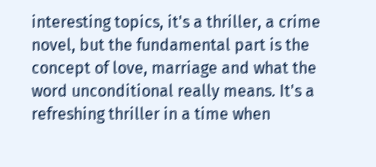interesting topics, it's a thriller, a crime novel, but the fundamental part is the concept of love, marriage and what the word unconditional really means. It's a refreshing thriller in a time when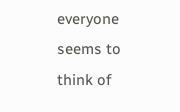everyone seems to think of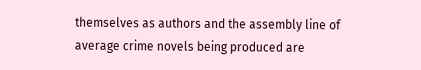themselves as authors and the assembly line of average crime novels being produced are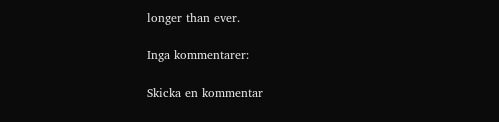longer than ever.

Inga kommentarer:

Skicka en kommentar